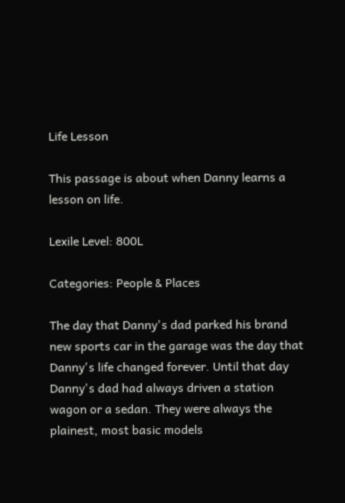Life Lesson

This passage is about when Danny learns a lesson on life.

Lexile Level: 800L

Categories: People & Places

The day that Danny's dad parked his brand new sports car in the garage was the day that Danny's life changed forever. Until that day Danny's dad had always driven a station wagon or a sedan. They were always the plainest, most basic models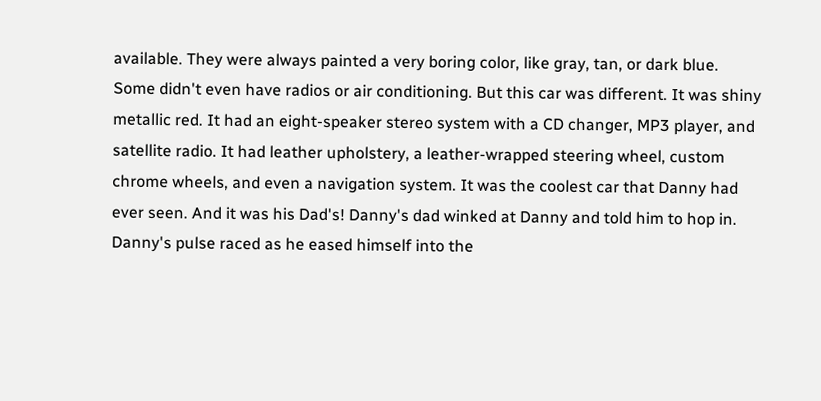available. They were always painted a very boring color, like gray, tan, or dark blue. Some didn't even have radios or air conditioning. But this car was different. It was shiny metallic red. It had an eight-speaker stereo system with a CD changer, MP3 player, and satellite radio. It had leather upholstery, a leather-wrapped steering wheel, custom chrome wheels, and even a navigation system. It was the coolest car that Danny had ever seen. And it was his Dad's! Danny's dad winked at Danny and told him to hop in. Danny's pulse raced as he eased himself into the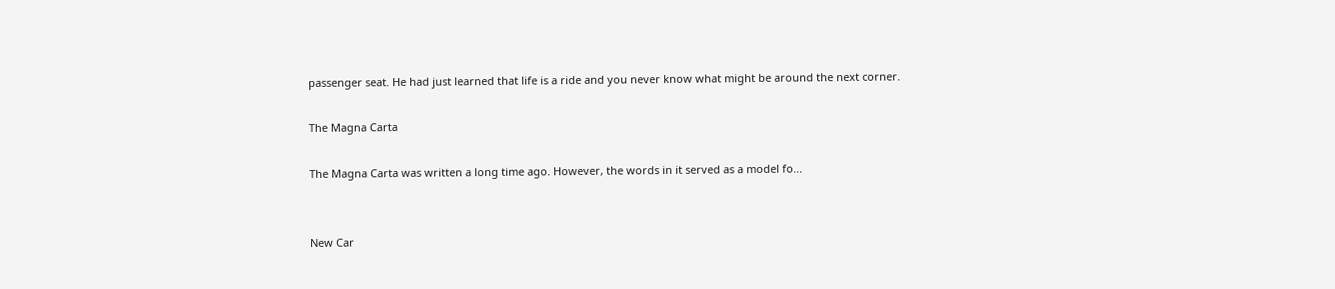passenger seat. He had just learned that life is a ride and you never know what might be around the next corner.

The Magna Carta

The Magna Carta was written a long time ago. However, the words in it served as a model fo...


New Car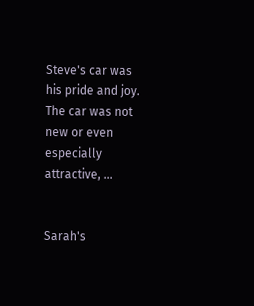Steve's car was his pride and joy. The car was not new or even especially attractive, ...


Sarah's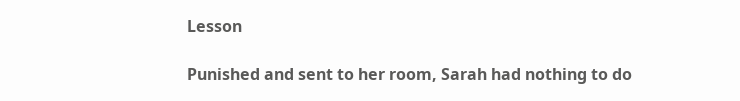Lesson

Punished and sent to her room, Sarah had nothing to do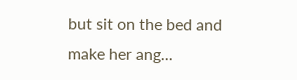but sit on the bed and make her ang...